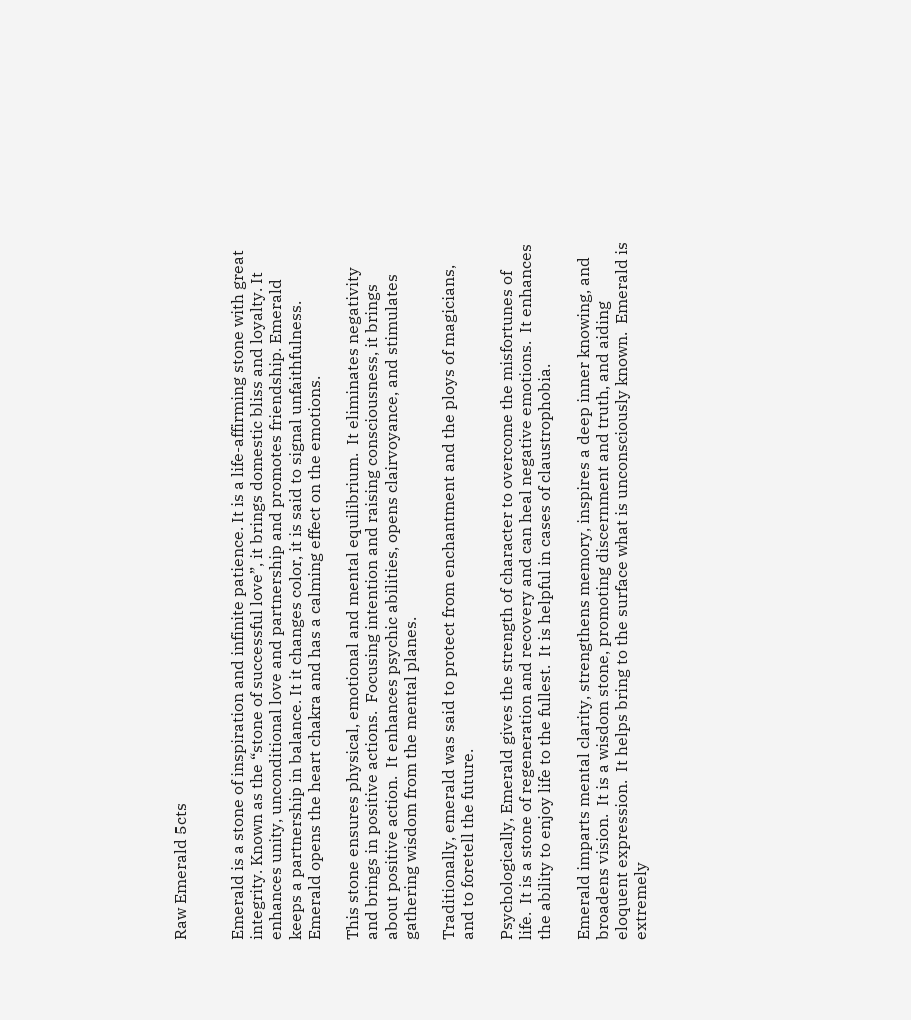Raw Emerald 5cts


Emerald is a stone of inspiration and infinite patience. It is a life-affirming stone with great integrity. Known as the “stone of successful love”, it brings domestic bliss and loyalty. It enhances unity, unconditional love and partnership and promotes friendship. Emerald keeps a partnership in balance. It it changes color, it is said to signal unfaithfulness. Emerald opens the heart chakra and has a calming effect on the emotions.

This stone ensures physical, emotional and mental equilibrium.  It eliminates negativity and brings in positive actions.  Focusing intention and raising consciousness, it brings about positive action.  It enhances psychic abilities, opens clairvoyance, and stimulates gathering wisdom from the mental planes.

Traditionally, emerald was said to protect from enchantment and the ploys of magicians, and to foretell the future.

Psychologically, Emerald gives the strength of character to overcome the misfortunes of life.  It is a stone of regeneration and recovery and can heal negative emotions.  It enhances the ability to enjoy life to the fullest.  It is helpful in cases of claustrophobia.

Emerald imparts mental clarity, strengthens memory, inspires a deep inner knowing, and broadens vision.  It is a wisdom stone, promoting discernment and truth, and aiding eloquent expression.  It helps bring to the surface what is unconsciously known.  Emerald is extremely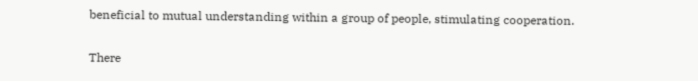beneficial to mutual understanding within a group of people, stimulating cooperation.


There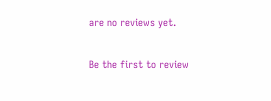are no reviews yet.

Be the first to review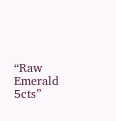“Raw Emerald 5cts”